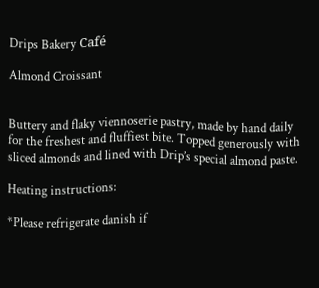Drips Bakery Café

Almond Croissant


Buttery and flaky viennoserie pastry, made by hand daily for the freshest and fluffiest bite. Topped generously with sliced almonds and lined with Drip’s special almond paste.

Heating instructions:

*Please refrigerate danish if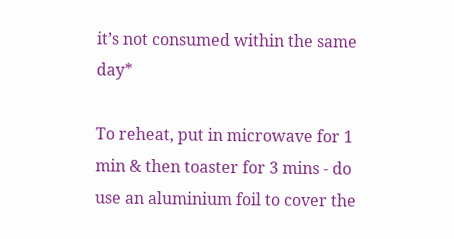it’s not consumed within the same day*

To reheat, put in microwave for 1 min & then toaster for 3 mins - do use an aluminium foil to cover the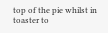top of the pie whilst in toaster to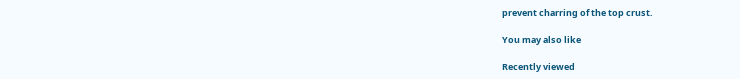prevent charring of the top crust.

You may also like

Recently viewed